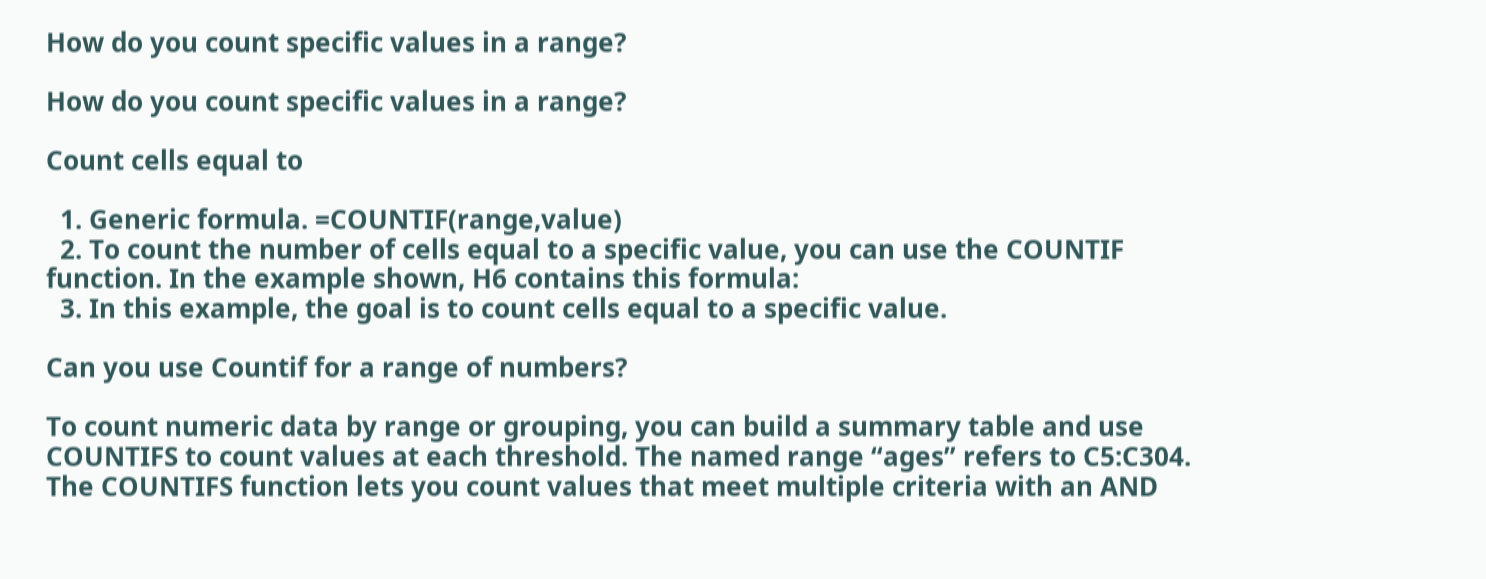How do you count specific values in a range?

How do you count specific values in a range?

Count cells equal to

  1. Generic formula. =COUNTIF(range,value)
  2. To count the number of cells equal to a specific value, you can use the COUNTIF function. In the example shown, H6 contains this formula:
  3. In this example, the goal is to count cells equal to a specific value.

Can you use Countif for a range of numbers?

To count numeric data by range or grouping, you can build a summary table and use COUNTIFS to count values at each threshold. The named range “ages” refers to C5:C304. The COUNTIFS function lets you count values that meet multiple criteria with an AND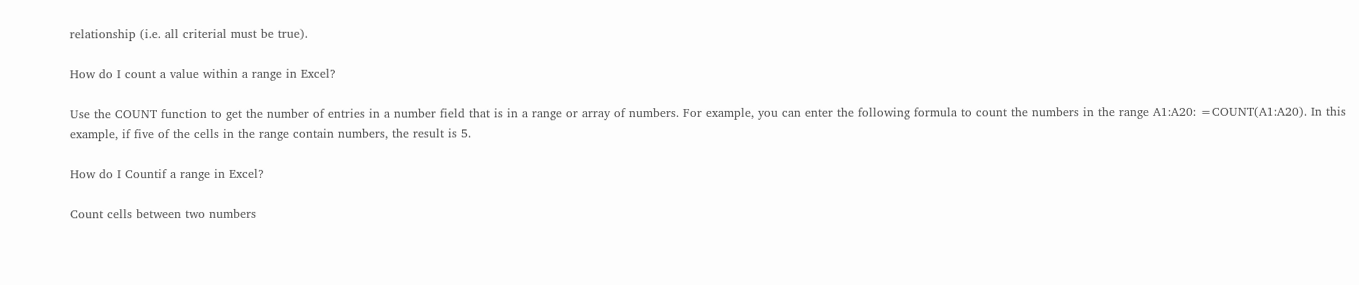relationship (i.e. all criterial must be true).

How do I count a value within a range in Excel?

Use the COUNT function to get the number of entries in a number field that is in a range or array of numbers. For example, you can enter the following formula to count the numbers in the range A1:A20: =COUNT(A1:A20). In this example, if five of the cells in the range contain numbers, the result is 5.

How do I Countif a range in Excel?

Count cells between two numbers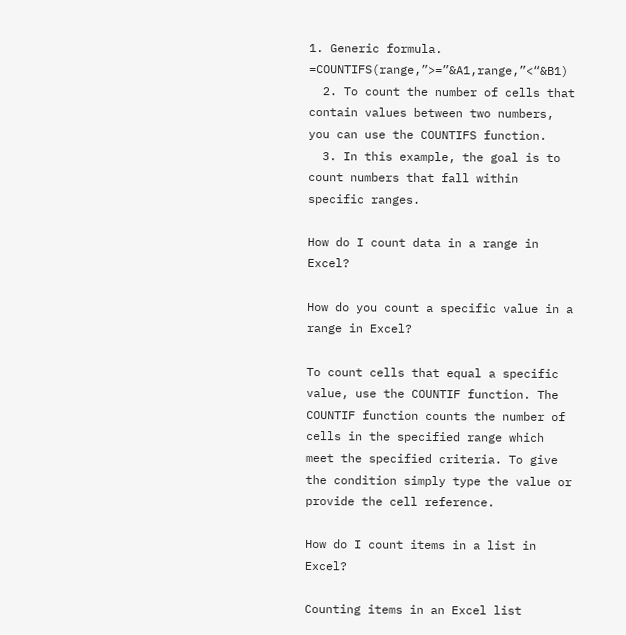1. Generic formula. =COUNTIFS(range,”>=”&A1,range,”<“&B1)
  2. To count the number of cells that contain values between two numbers, you can use the COUNTIFS function.
  3. In this example, the goal is to count numbers that fall within specific ranges.

How do I count data in a range in Excel?

How do you count a specific value in a range in Excel?

To count cells that equal a specific value, use the COUNTIF function. The COUNTIF function counts the number of cells in the specified range which meet the specified criteria. To give the condition simply type the value or provide the cell reference.

How do I count items in a list in Excel?

Counting items in an Excel list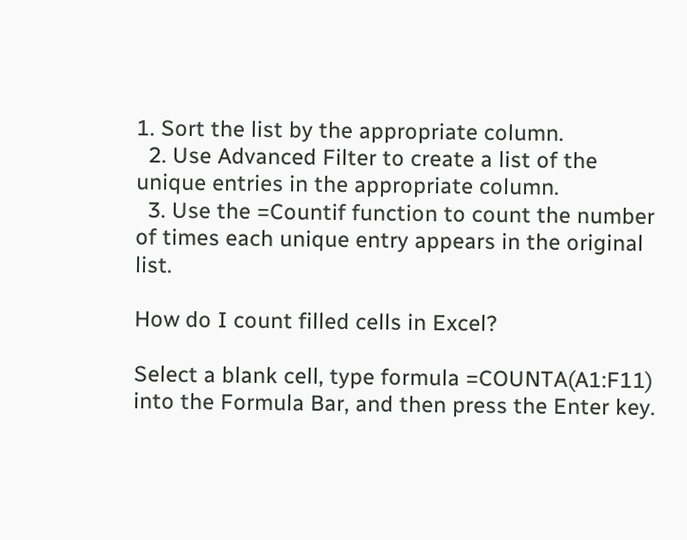1. Sort the list by the appropriate column.
  2. Use Advanced Filter to create a list of the unique entries in the appropriate column.
  3. Use the =Countif function to count the number of times each unique entry appears in the original list.

How do I count filled cells in Excel?

Select a blank cell, type formula =COUNTA(A1:F11) into the Formula Bar, and then press the Enter key.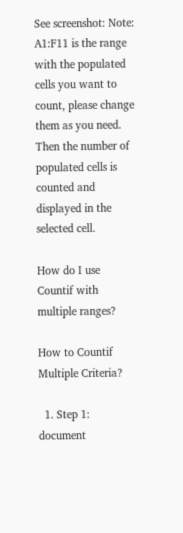See screenshot: Note: A1:F11 is the range with the populated cells you want to count, please change them as you need. Then the number of populated cells is counted and displayed in the selected cell.

How do I use Countif with multiple ranges?

How to Countif Multiple Criteria?

  1. Step 1: document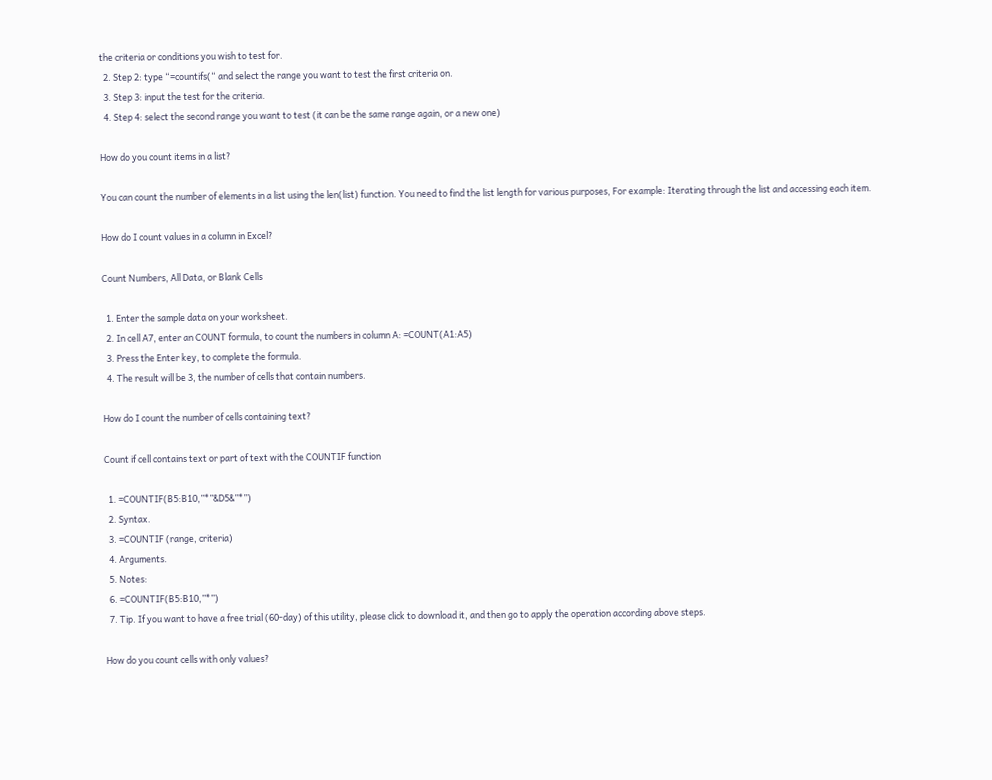the criteria or conditions you wish to test for.
  2. Step 2: type “=countifs(“ and select the range you want to test the first criteria on.
  3. Step 3: input the test for the criteria.
  4. Step 4: select the second range you want to test (it can be the same range again, or a new one)

How do you count items in a list?

You can count the number of elements in a list using the len(list) function. You need to find the list length for various purposes, For example: Iterating through the list and accessing each item.

How do I count values in a column in Excel?

Count Numbers, All Data, or Blank Cells

  1. Enter the sample data on your worksheet.
  2. In cell A7, enter an COUNT formula, to count the numbers in column A: =COUNT(A1:A5)
  3. Press the Enter key, to complete the formula.
  4. The result will be 3, the number of cells that contain numbers.

How do I count the number of cells containing text?

Count if cell contains text or part of text with the COUNTIF function

  1. =COUNTIF(B5:B10,”*”&D5&”*”)
  2. Syntax.
  3. =COUNTIF (range, criteria)
  4. Arguments.
  5. Notes:
  6. =COUNTIF(B5:B10,”*”)
  7. Tip. If you want to have a free trial (60-day) of this utility, please click to download it, and then go to apply the operation according above steps.

How do you count cells with only values?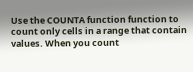Use the COUNTA function function to count only cells in a range that contain values. When you count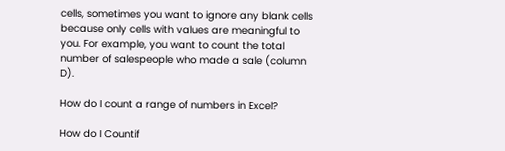cells, sometimes you want to ignore any blank cells because only cells with values are meaningful to you. For example, you want to count the total number of salespeople who made a sale (column D).

How do I count a range of numbers in Excel?

How do I Countif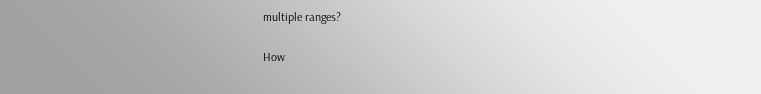multiple ranges?

How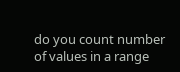do you count number of values in a range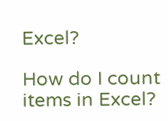Excel?

How do I count items in Excel?